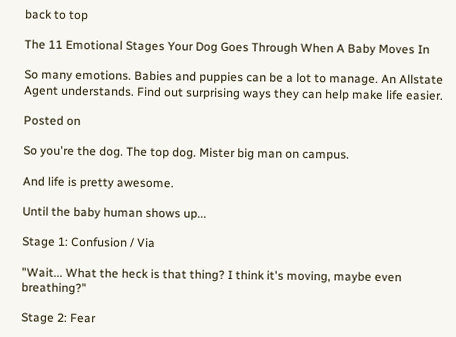back to top

The 11 Emotional Stages Your Dog Goes Through When A Baby Moves In

So many emotions. Babies and puppies can be a lot to manage. An Allstate Agent understands. Find out surprising ways they can help make life easier.

Posted on

So you're the dog. The top dog. Mister big man on campus.

And life is pretty awesome.

Until the baby human shows up...

Stage 1: Confusion / Via

"Wait... What the heck is that thing? I think it's moving, maybe even breathing?"

Stage 2: Fear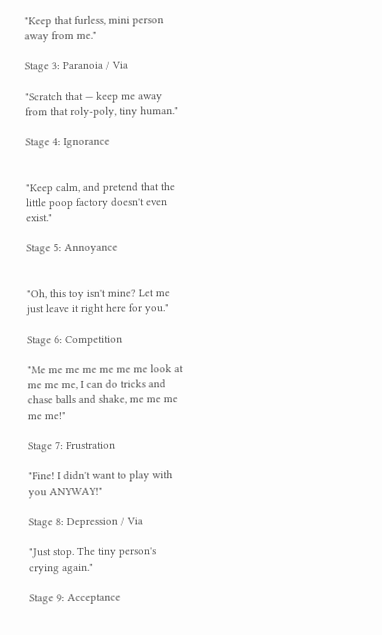"Keep that furless, mini person away from me."

Stage 3: Paranoia / Via

"Scratch that — keep me away from that roly-poly, tiny human."

Stage 4: Ignorance


"Keep calm, and pretend that the little poop factory doesn't even exist."

Stage 5: Annoyance


"Oh, this toy isn't mine? Let me just leave it right here for you."

Stage 6: Competition

"Me me me me me me me look at me me me, I can do tricks and chase balls and shake, me me me me me!"

Stage 7: Frustration

"Fine! I didn't want to play with you ANYWAY!"

Stage 8: Depression / Via

"Just stop. The tiny person's crying again."

Stage 9: Acceptance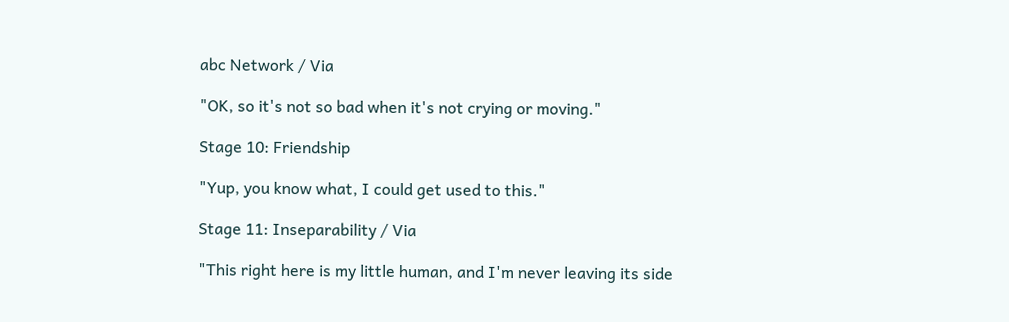abc Network / Via

"OK, so it's not so bad when it's not crying or moving."

Stage 10: Friendship

"Yup, you know what, I could get used to this."

Stage 11: Inseparability / Via

"This right here is my little human, and I'm never leaving its side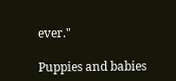ever."

Puppies and babies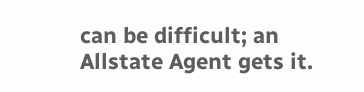can be difficult; an Allstate Agent gets it.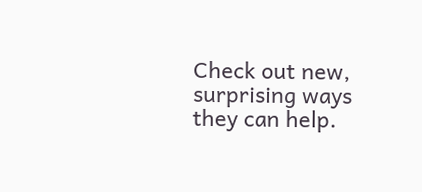Check out new, surprising ways they can help.